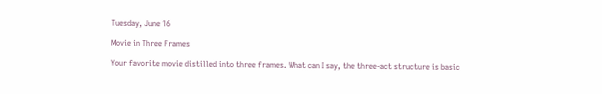Tuesday, June 16

Movie in Three Frames

Your favorite movie distilled into three frames. What can I say, the three-act structure is basic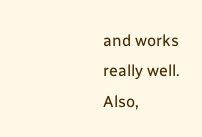and works really well. Also,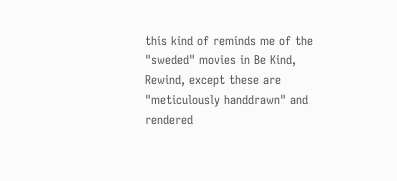this kind of reminds me of the "sweded" movies in Be Kind, Rewind, except these are "meticulously handdrawn" and rendered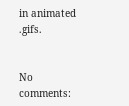in animated .gifs.


No comments: